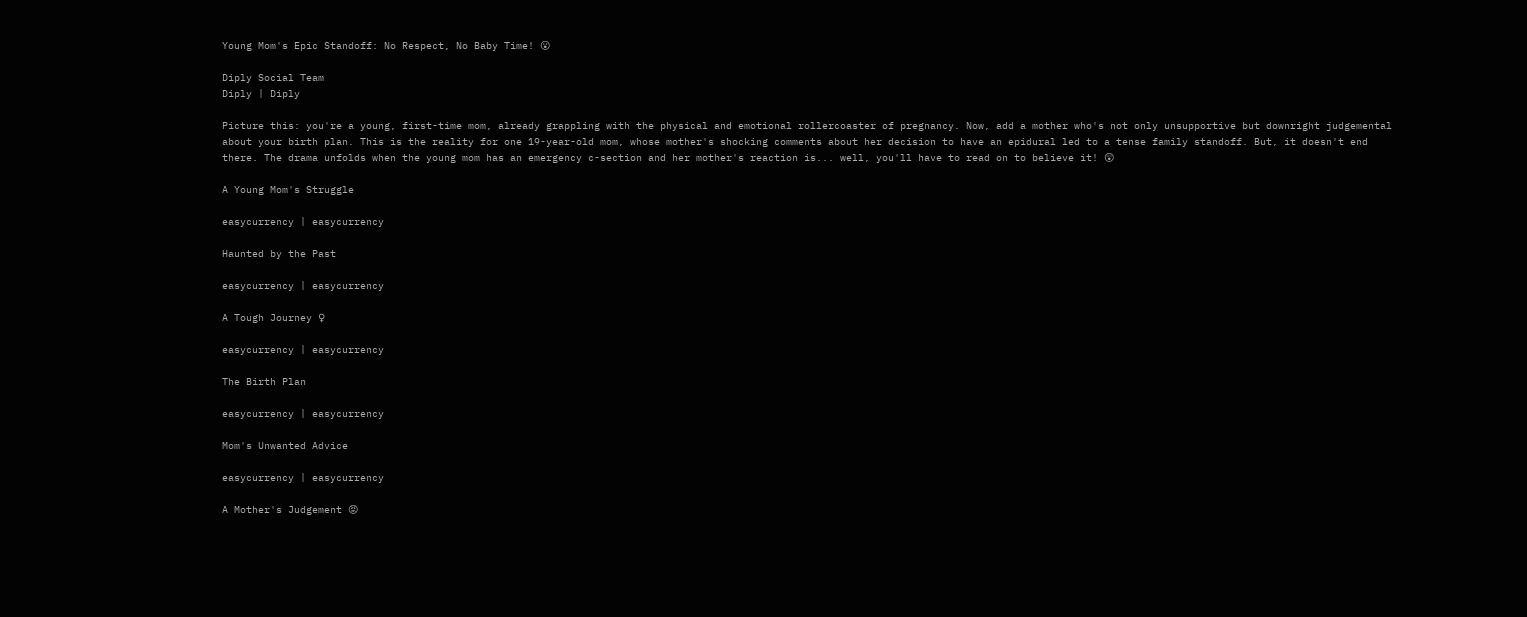Young Mom's Epic Standoff: No Respect, No Baby Time! 😮

Diply Social Team
Diply | Diply

Picture this: you're a young, first-time mom, already grappling with the physical and emotional rollercoaster of pregnancy. Now, add a mother who's not only unsupportive but downright judgemental about your birth plan. This is the reality for one 19-year-old mom, whose mother's shocking comments about her decision to have an epidural led to a tense family standoff. But, it doesn't end there. The drama unfolds when the young mom has an emergency c-section and her mother's reaction is... well, you'll have to read on to believe it! 😲

A Young Mom's Struggle

easycurrency | easycurrency

Haunted by the Past

easycurrency | easycurrency

A Tough Journey ♀

easycurrency | easycurrency

The Birth Plan

easycurrency | easycurrency

Mom's Unwanted Advice

easycurrency | easycurrency

A Mother's Judgement 😡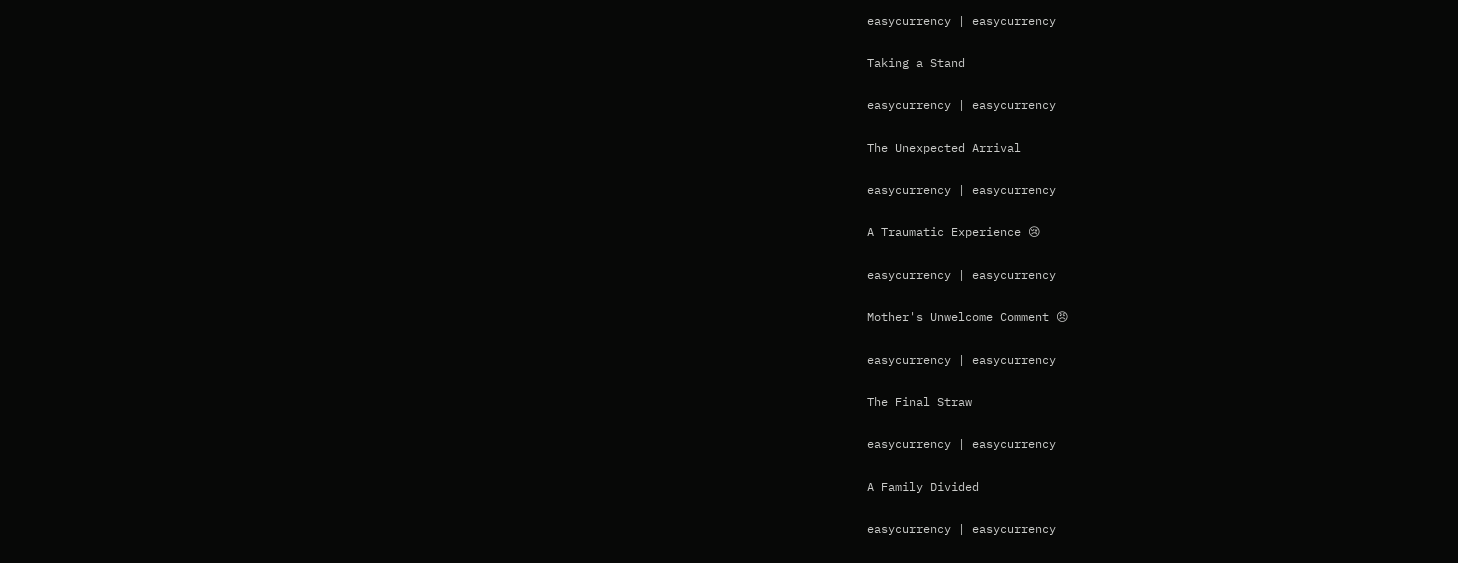easycurrency | easycurrency

Taking a Stand

easycurrency | easycurrency

The Unexpected Arrival

easycurrency | easycurrency

A Traumatic Experience 😢

easycurrency | easycurrency

Mother's Unwelcome Comment 😠

easycurrency | easycurrency

The Final Straw

easycurrency | easycurrency

A Family Divided

easycurrency | easycurrency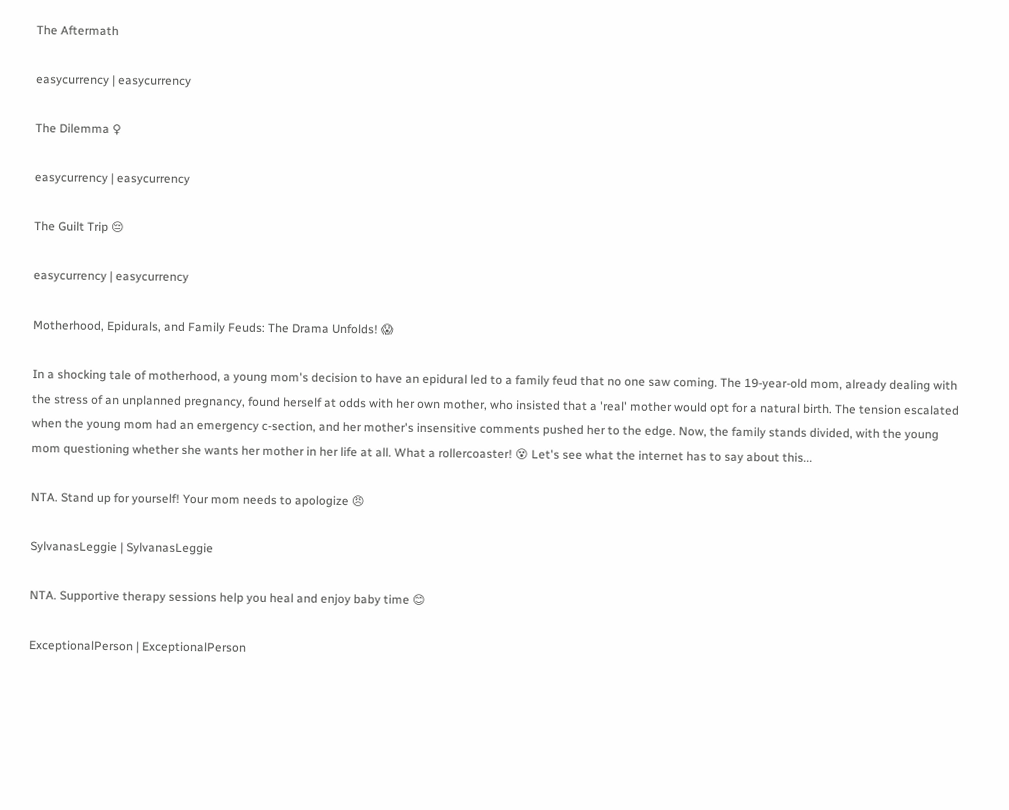The Aftermath

easycurrency | easycurrency

The Dilemma ♀

easycurrency | easycurrency

The Guilt Trip 😔

easycurrency | easycurrency

Motherhood, Epidurals, and Family Feuds: The Drama Unfolds! 😱

In a shocking tale of motherhood, a young mom's decision to have an epidural led to a family feud that no one saw coming. The 19-year-old mom, already dealing with the stress of an unplanned pregnancy, found herself at odds with her own mother, who insisted that a 'real' mother would opt for a natural birth. The tension escalated when the young mom had an emergency c-section, and her mother's insensitive comments pushed her to the edge. Now, the family stands divided, with the young mom questioning whether she wants her mother in her life at all. What a rollercoaster! 😵 Let's see what the internet has to say about this...

NTA. Stand up for yourself! Your mom needs to apologize 😠

SylvanasLeggie | SylvanasLeggie

NTA. Supportive therapy sessions help you heal and enjoy baby time 😊

ExceptionalPerson | ExceptionalPerson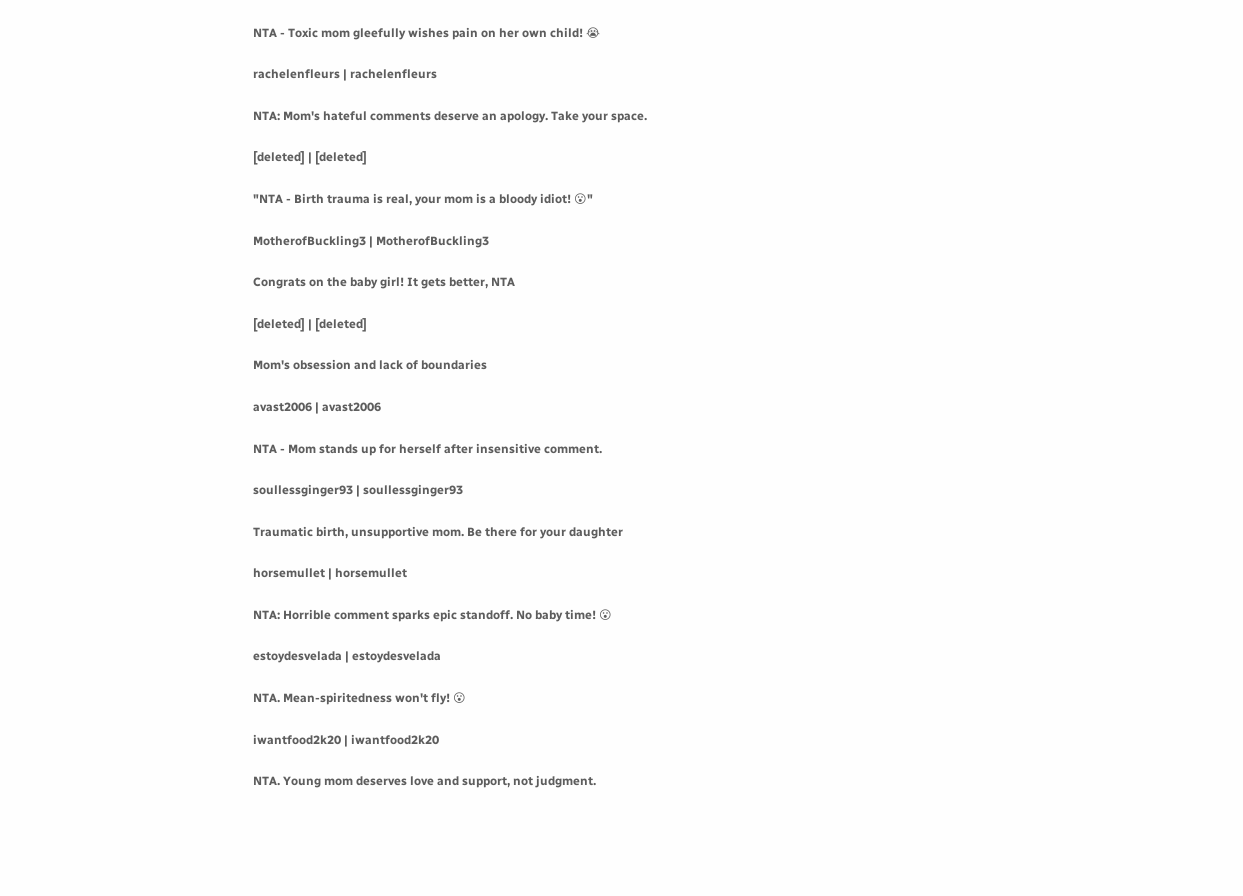NTA - Toxic mom gleefully wishes pain on her own child! 😭

rachelenfleurs | rachelenfleurs

NTA: Mom's hateful comments deserve an apology. Take your space.

[deleted] | [deleted]

"NTA - Birth trauma is real, your mom is a bloody idiot! 😮"

MotherofBuckling3 | MotherofBuckling3

Congrats on the baby girl! It gets better, NTA

[deleted] | [deleted]

Mom's obsession and lack of boundaries

avast2006 | avast2006

NTA - Mom stands up for herself after insensitive comment.

soullessginger93 | soullessginger93

Traumatic birth, unsupportive mom. Be there for your daughter

horsemullet | horsemullet

NTA: Horrible comment sparks epic standoff. No baby time! 😮

estoydesvelada | estoydesvelada

NTA. Mean-spiritedness won't fly! 😮

iwantfood2k20 | iwantfood2k20

NTA. Young mom deserves love and support, not judgment.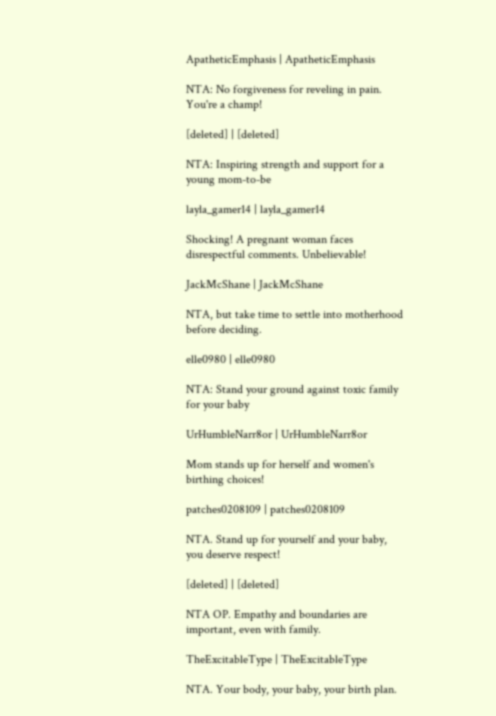ApatheticEmphasis | ApatheticEmphasis

NTA: No forgiveness for reveling in pain. You're a champ!

[deleted] | [deleted]

NTA: Inspiring strength and support for a young mom-to-be

layla_gamer14 | layla_gamer14

Shocking! A pregnant woman faces disrespectful comments. Unbelievable!

JackMcShane | JackMcShane

NTA, but take time to settle into motherhood before deciding.

elle0980 | elle0980

NTA: Stand your ground against toxic family for your baby

UrHumbleNarr8or | UrHumbleNarr8or

Mom stands up for herself and women's birthing choices!

patches0208109 | patches0208109

NTA. Stand up for yourself and your baby, you deserve respect!

[deleted] | [deleted]

NTA OP. Empathy and boundaries are important, even with family.

TheExcitableType | TheExcitableType

NTA. Your body, your baby, your birth plan.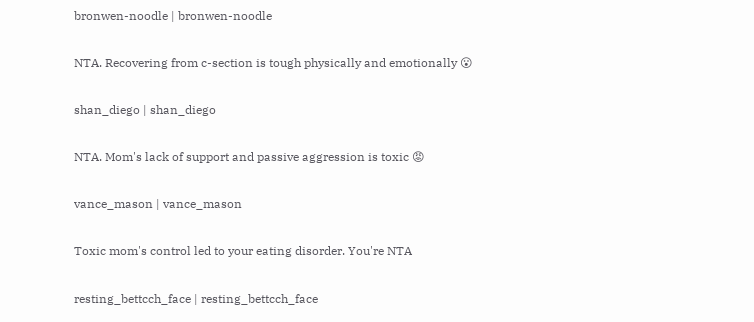bronwen-noodle | bronwen-noodle

NTA. Recovering from c-section is tough physically and emotionally 😮

shan_diego | shan_diego

NTA. Mom's lack of support and passive aggression is toxic 😡

vance_mason | vance_mason

Toxic mom's control led to your eating disorder. You're NTA

resting_bettcch_face | resting_bettcch_face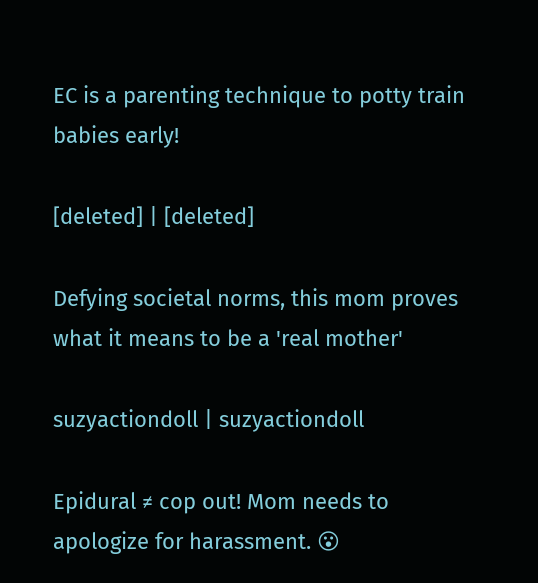EC is a parenting technique to potty train babies early!

[deleted] | [deleted]

Defying societal norms, this mom proves what it means to be a 'real mother'

suzyactiondoll | suzyactiondoll

Epidural ≠ cop out! Mom needs to apologize for harassment. 😮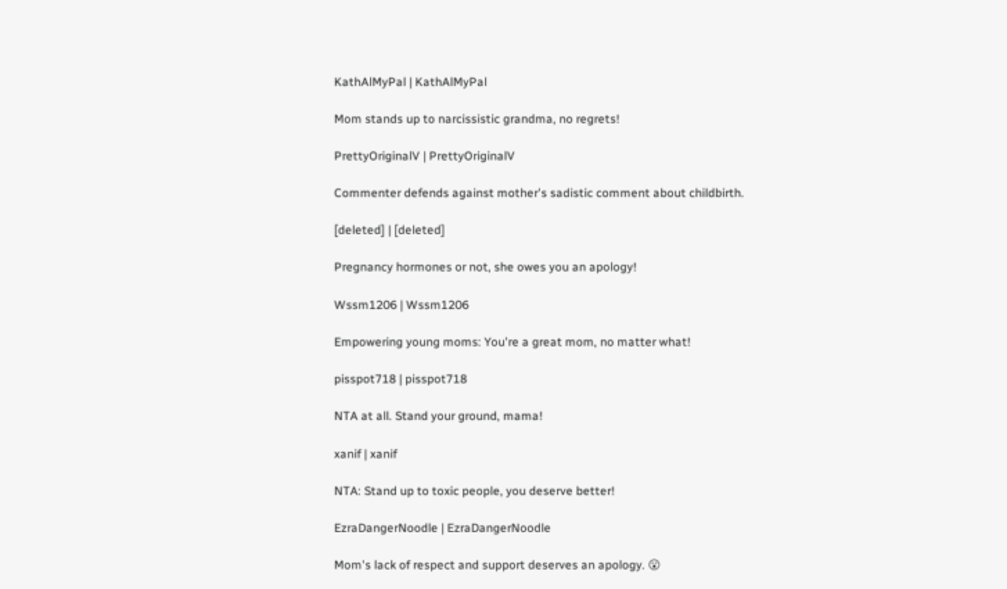KathAlMyPal | KathAlMyPal

Mom stands up to narcissistic grandma, no regrets!

PrettyOriginalV | PrettyOriginalV

Commenter defends against mother's sadistic comment about childbirth.

[deleted] | [deleted]

Pregnancy hormones or not, she owes you an apology!

Wssm1206 | Wssm1206

Empowering young moms: You're a great mom, no matter what!

pisspot718 | pisspot718

NTA at all. Stand your ground, mama!

xanif | xanif

NTA: Stand up to toxic people, you deserve better!

EzraDangerNoodle | EzraDangerNoodle

Mom's lack of respect and support deserves an apology. 😮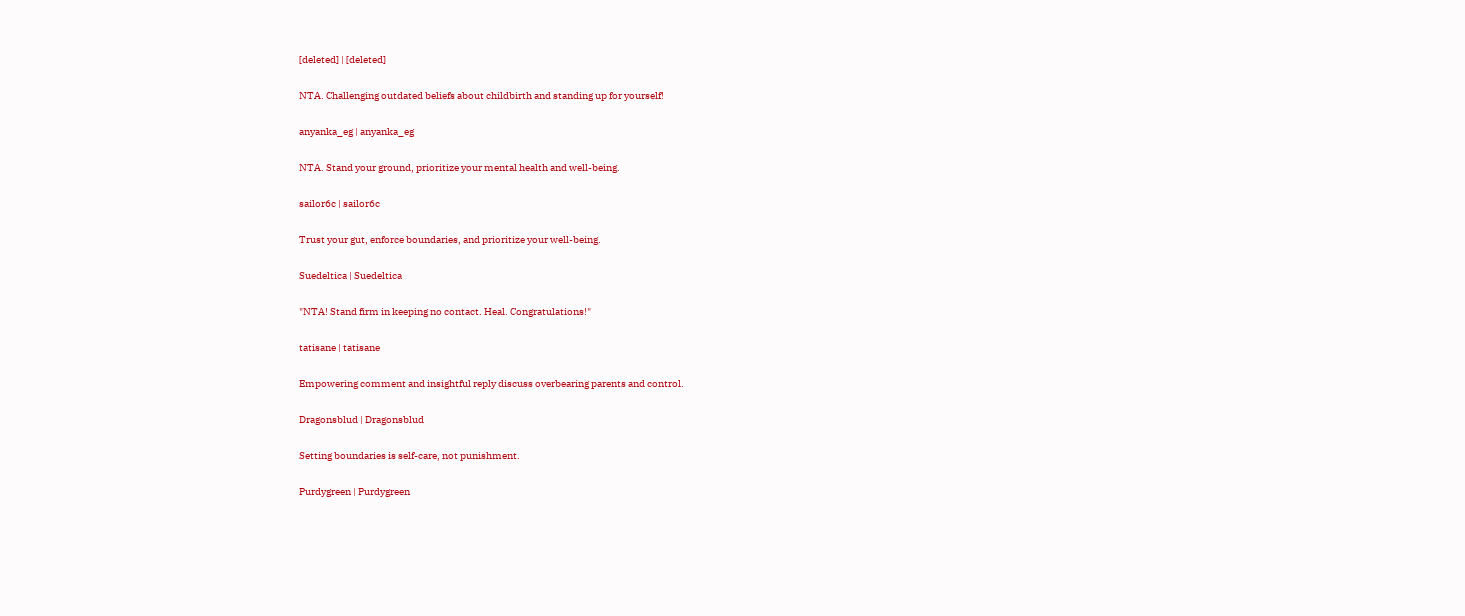[deleted] | [deleted]

NTA. Challenging outdated beliefs about childbirth and standing up for yourself!

anyanka_eg | anyanka_eg

NTA. Stand your ground, prioritize your mental health and well-being.

sailor6c | sailor6c

Trust your gut, enforce boundaries, and prioritize your well-being.

Suedeltica | Suedeltica

"NTA! Stand firm in keeping no contact. Heal. Congratulations!"

tatisane | tatisane

Empowering comment and insightful reply discuss overbearing parents and control.

Dragonsblud | Dragonsblud

Setting boundaries is self-care, not punishment.

Purdygreen | Purdygreen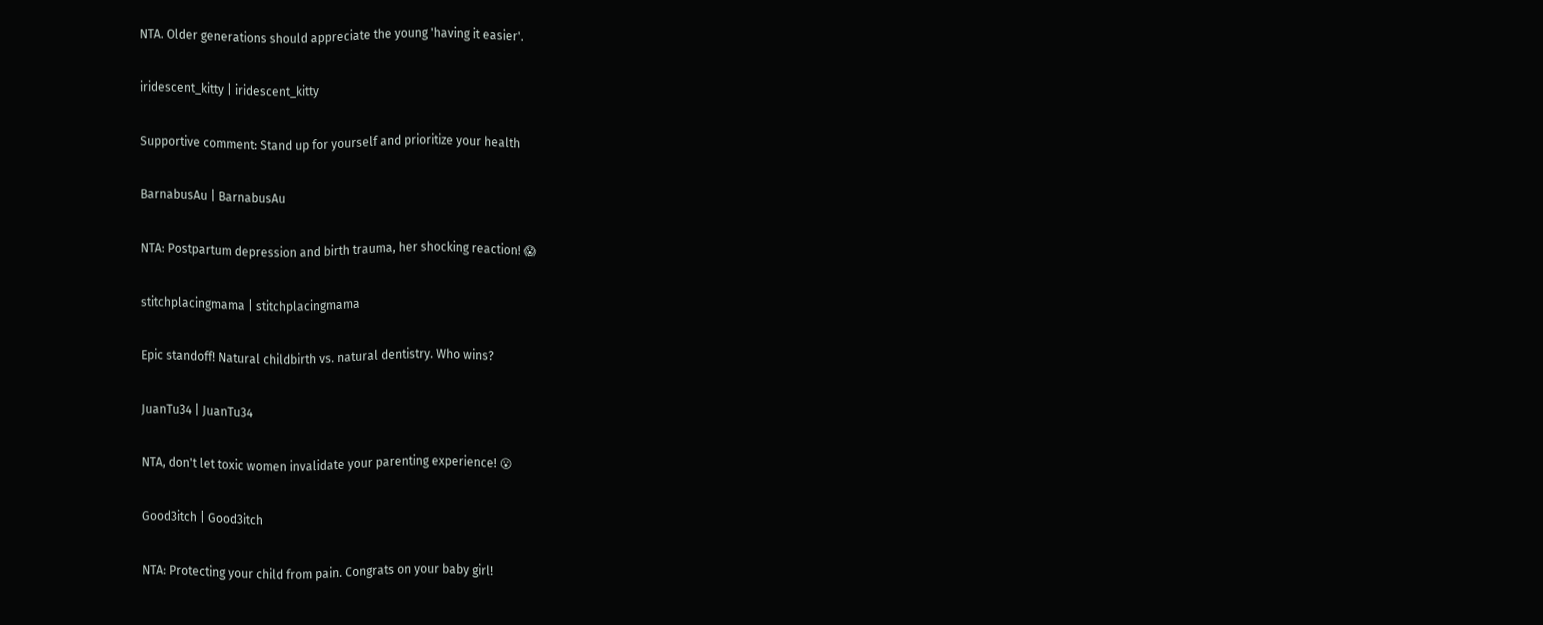NTA. Older generations should appreciate the young 'having it easier'.

iridescent_kitty | iridescent_kitty

Supportive comment: Stand up for yourself and prioritize your health

BarnabusAu | BarnabusAu

NTA: Postpartum depression and birth trauma, her shocking reaction! 😱

stitchplacingmama | stitchplacingmama

Epic standoff! Natural childbirth vs. natural dentistry. Who wins?

JuanTu34 | JuanTu34

NTA, don't let toxic women invalidate your parenting experience! 😮

Good3itch | Good3itch

NTA: Protecting your child from pain. Congrats on your baby girl!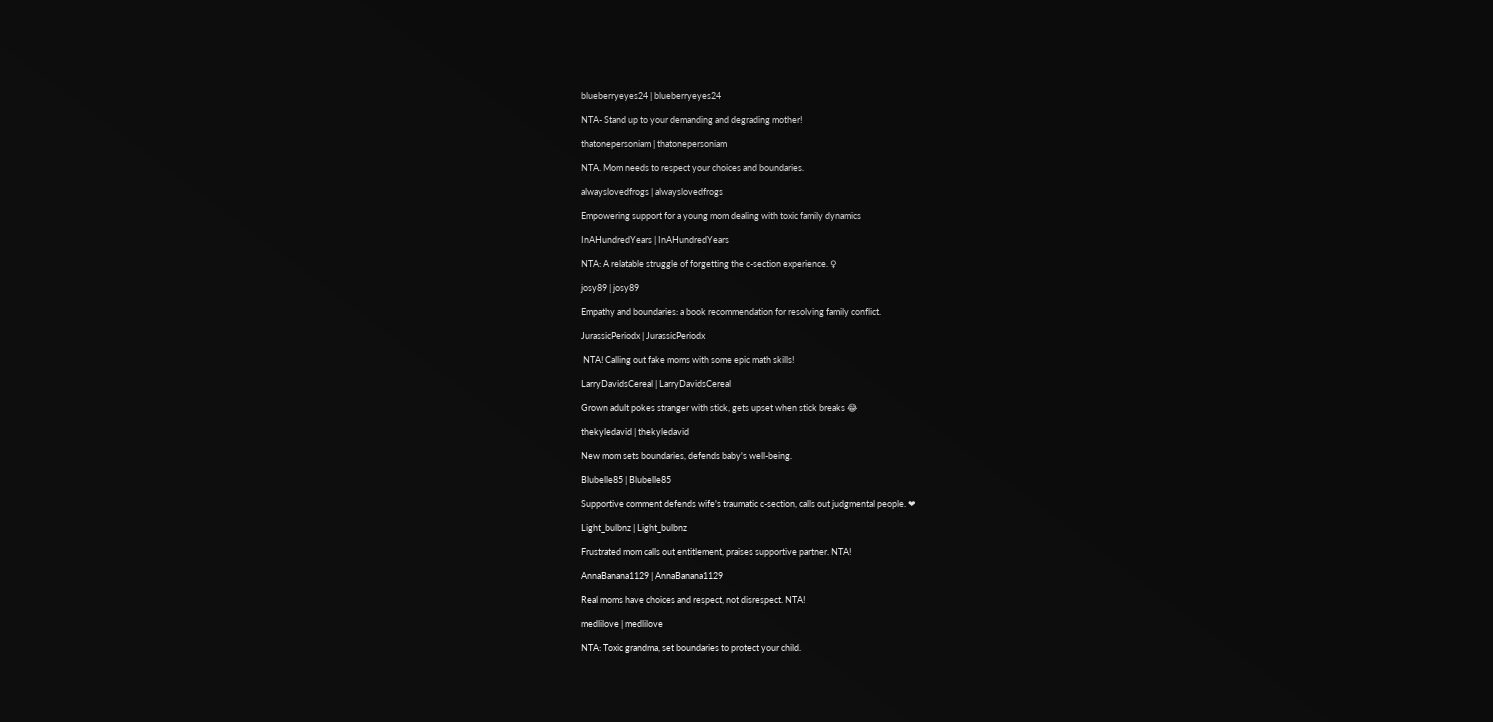blueberryeyes24 | blueberryeyes24

NTA- Stand up to your demanding and degrading mother!

thatonepersoniam | thatonepersoniam

NTA. Mom needs to respect your choices and boundaries.

alwayslovedfrogs | alwayslovedfrogs

Empowering support for a young mom dealing with toxic family dynamics

InAHundredYears | InAHundredYears

NTA: A relatable struggle of forgetting the c-section experience. ♀

josy89 | josy89

Empathy and boundaries: a book recommendation for resolving family conflict.

JurassicPeriodx | JurassicPeriodx

 NTA! Calling out fake moms with some epic math skills!

LarryDavidsCereal | LarryDavidsCereal

Grown adult pokes stranger with stick, gets upset when stick breaks 😂

thekyledavid | thekyledavid

New mom sets boundaries, defends baby's well-being.

Blubelle85 | Blubelle85

Supportive comment defends wife's traumatic c-section, calls out judgmental people. ❤

Light_bulbnz | Light_bulbnz

Frustrated mom calls out entitlement, praises supportive partner. NTA!

AnnaBanana1129 | AnnaBanana1129

Real moms have choices and respect, not disrespect. NTA!

medlilove | medlilove

NTA: Toxic grandma, set boundaries to protect your child.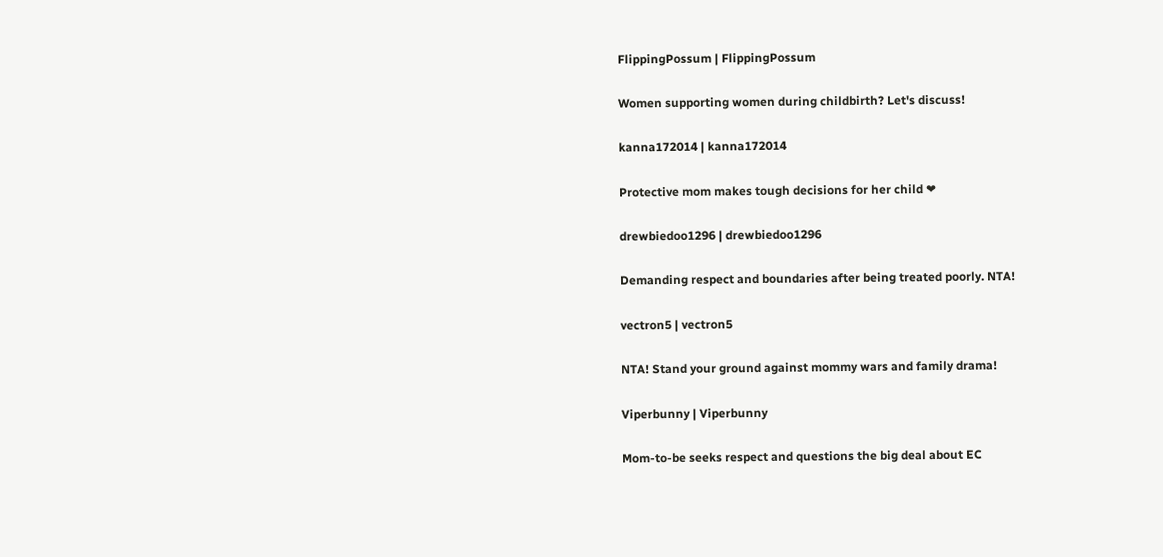FlippingPossum | FlippingPossum

Women supporting women during childbirth? Let's discuss!

kanna172014 | kanna172014

Protective mom makes tough decisions for her child ❤

drewbiedoo1296 | drewbiedoo1296

Demanding respect and boundaries after being treated poorly. NTA!

vectron5 | vectron5

NTA! Stand your ground against mommy wars and family drama!

Viperbunny | Viperbunny

Mom-to-be seeks respect and questions the big deal about EC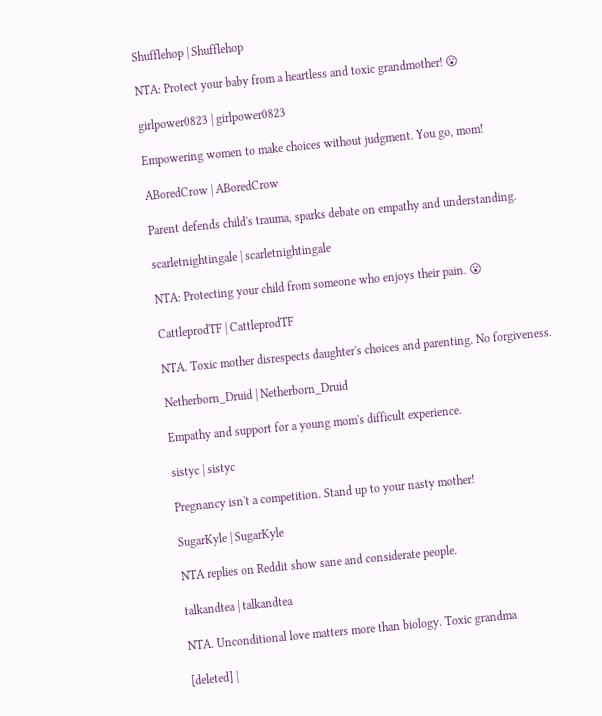Shufflehop | Shufflehop

NTA: Protect your baby from a heartless and toxic grandmother! 😮

girlpower0823 | girlpower0823

Empowering women to make choices without judgment. You go, mom!

ABoredCrow | ABoredCrow

Parent defends child's trauma, sparks debate on empathy and understanding.

scarletnightingale | scarletnightingale

NTA: Protecting your child from someone who enjoys their pain. 😮

CattleprodTF | CattleprodTF

NTA. Toxic mother disrespects daughter's choices and parenting. No forgiveness.

Netherborn_Druid | Netherborn_Druid

Empathy and support for a young mom's difficult experience.

sistyc | sistyc

Pregnancy isn't a competition. Stand up to your nasty mother!

SugarKyle | SugarKyle

NTA replies on Reddit show sane and considerate people.

talkandtea | talkandtea

NTA. Unconditional love matters more than biology. Toxic grandma

[deleted] |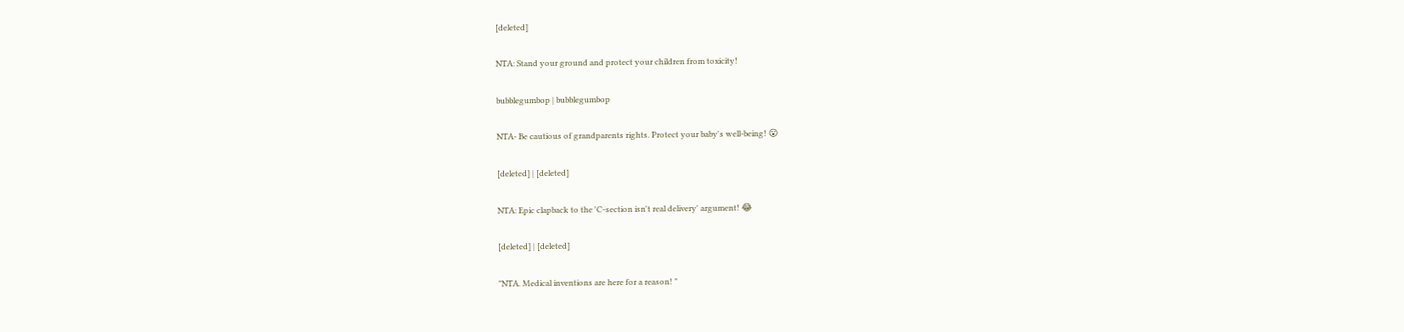[deleted]

NTA: Stand your ground and protect your children from toxicity!

bubblegumbop | bubblegumbop

NTA- Be cautious of grandparents rights. Protect your baby's well-being! 😮

[deleted] | [deleted]

NTA: Epic clapback to the 'C-section isn't real delivery' argument! 😂

[deleted] | [deleted]

"NTA. Medical inventions are here for a reason! "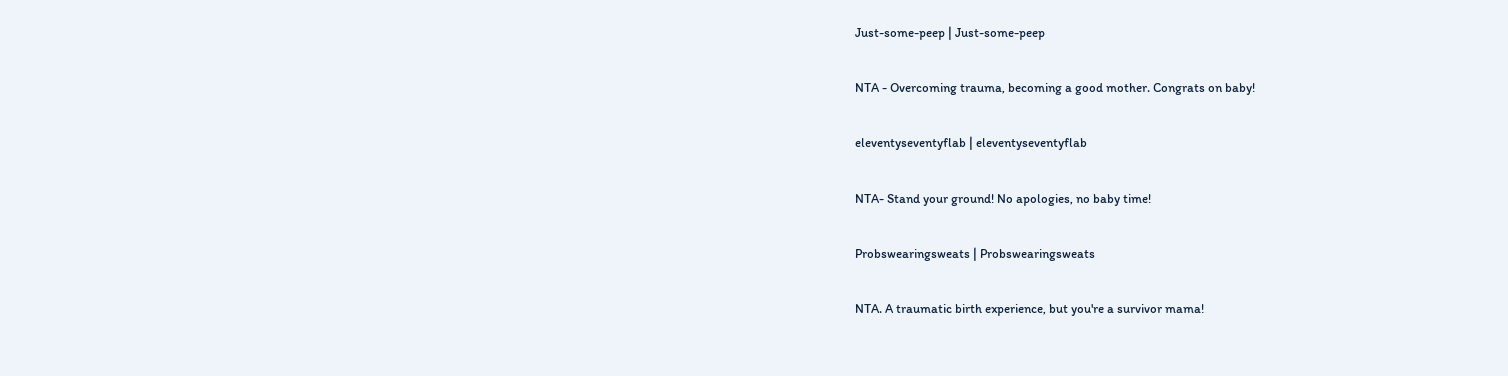Just-some-peep | Just-some-peep

NTA - Overcoming trauma, becoming a good mother. Congrats on baby!

eleventyseventyflab | eleventyseventyflab

NTA- Stand your ground! No apologies, no baby time!

Probswearingsweats | Probswearingsweats

NTA. A traumatic birth experience, but you're a survivor mama!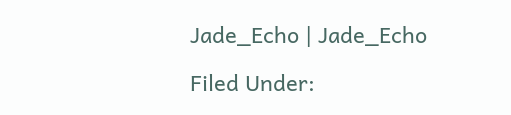Jade_Echo | Jade_Echo

Filed Under: